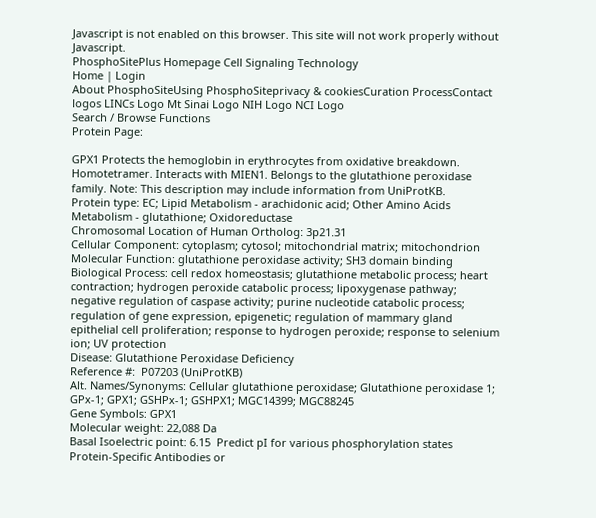Javascript is not enabled on this browser. This site will not work properly without Javascript.
PhosphoSitePlus Homepage Cell Signaling Technology
Home | Login
About PhosphoSiteUsing PhosphoSiteprivacy & cookiesCuration ProcessContact
logos LINCs Logo Mt Sinai Logo NIH Logo NCI Logo
Search / Browse Functions
Protein Page:

GPX1 Protects the hemoglobin in erythrocytes from oxidative breakdown. Homotetramer. Interacts with MIEN1. Belongs to the glutathione peroxidase family. Note: This description may include information from UniProtKB.
Protein type: EC; Lipid Metabolism - arachidonic acid; Other Amino Acids Metabolism - glutathione; Oxidoreductase
Chromosomal Location of Human Ortholog: 3p21.31
Cellular Component: cytoplasm; cytosol; mitochondrial matrix; mitochondrion
Molecular Function: glutathione peroxidase activity; SH3 domain binding
Biological Process: cell redox homeostasis; glutathione metabolic process; heart contraction; hydrogen peroxide catabolic process; lipoxygenase pathway; negative regulation of caspase activity; purine nucleotide catabolic process; regulation of gene expression, epigenetic; regulation of mammary gland epithelial cell proliferation; response to hydrogen peroxide; response to selenium ion; UV protection
Disease: Glutathione Peroxidase Deficiency
Reference #:  P07203 (UniProtKB)
Alt. Names/Synonyms: Cellular glutathione peroxidase; Glutathione peroxidase 1; GPx-1; GPX1; GSHPx-1; GSHPX1; MGC14399; MGC88245
Gene Symbols: GPX1
Molecular weight: 22,088 Da
Basal Isoelectric point: 6.15  Predict pI for various phosphorylation states
Protein-Specific Antibodies or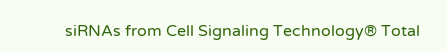siRNAs from Cell Signaling Technology® Total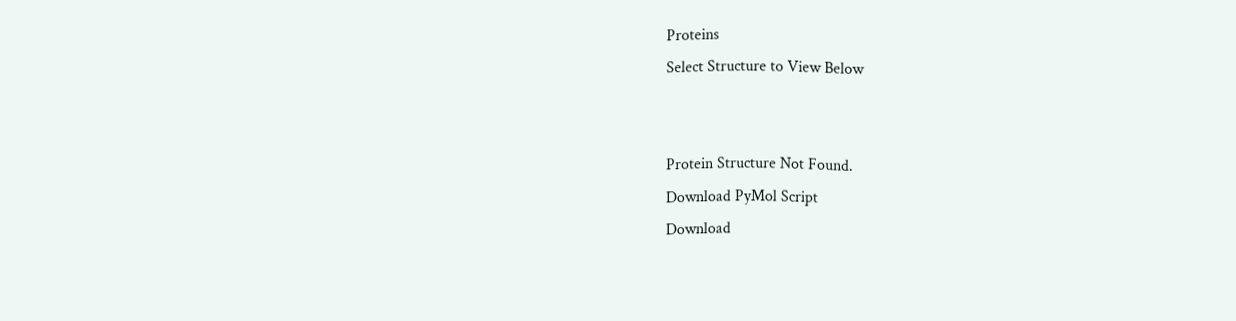Proteins
Select Structure to View Below


Protein Structure Not Found.
Download PyMol Script
Download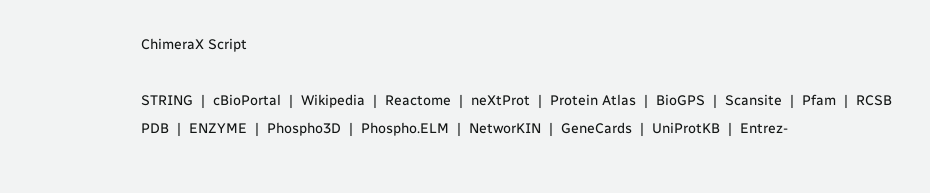ChimeraX Script

STRING  |  cBioPortal  |  Wikipedia  |  Reactome  |  neXtProt  |  Protein Atlas  |  BioGPS  |  Scansite  |  Pfam  |  RCSB PDB  |  ENZYME  |  Phospho3D  |  Phospho.ELM  |  NetworKIN  |  GeneCards  |  UniProtKB  |  Entrez-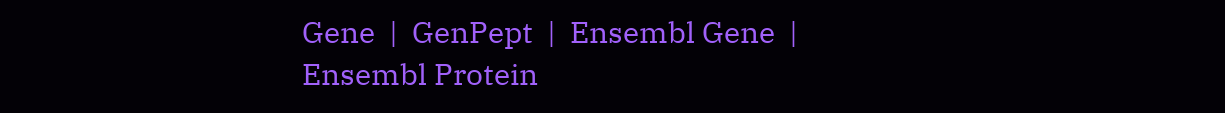Gene  |  GenPept  |  Ensembl Gene  |  Ensembl Protein